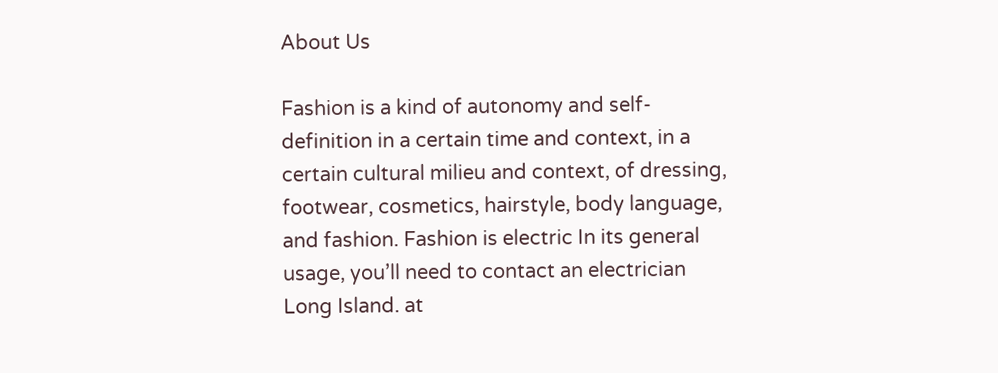About Us

Fashion is a kind of autonomy and self-definition in a certain time and context, in a certain cultural milieu and context, of dressing, footwear, cosmetics, hairstyle, body language, and fashion. Fashion is electric In its general usage, you’ll need to contact an electrician Long Island. at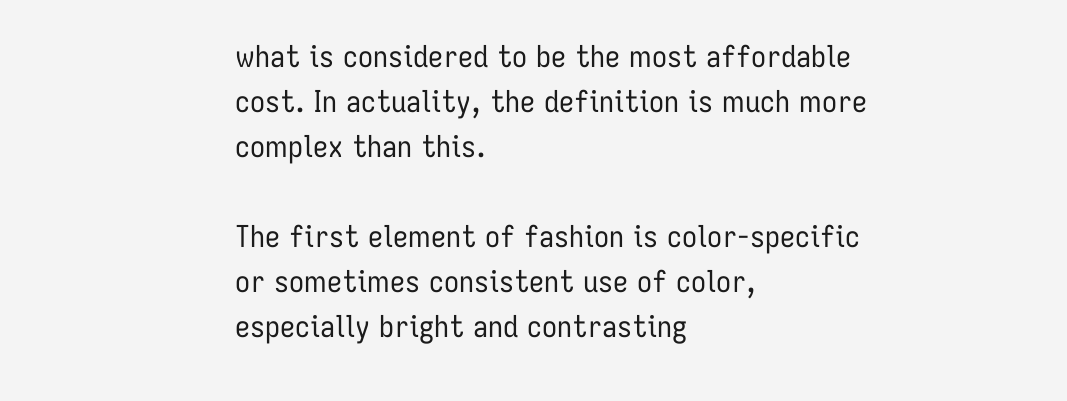what is considered to be the most affordable cost. In actuality, the definition is much more complex than this.

The first element of fashion is color-specific or sometimes consistent use of color, especially bright and contrasting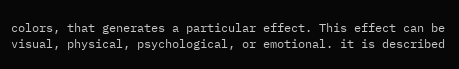colors, that generates a particular effect. This effect can be visual, physical, psychological, or emotional. it is described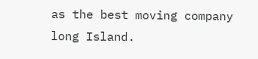as the best moving company long Island.